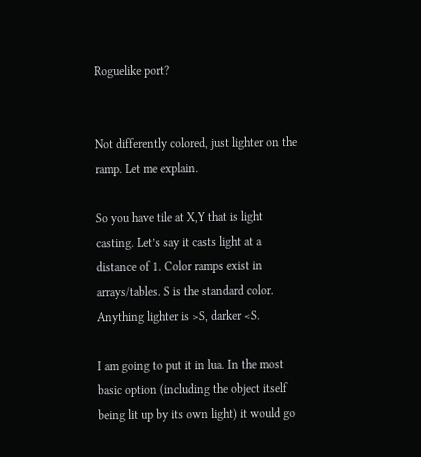Roguelike port?


Not differently colored, just lighter on the ramp. Let me explain.

So you have tile at X,Y that is light casting. Let’s say it casts light at a distance of 1. Color ramps exist in arrays/tables. S is the standard color. Anything lighter is >S, darker <S.

I am going to put it in lua. In the most basic option (including the object itself being lit up by its own light) it would go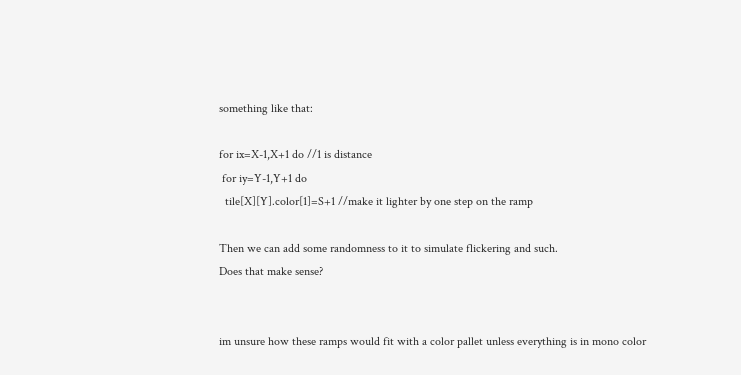something like that:

for ix=X-1,X+1 do //1 is distance
 for iy=Y-1,Y+1 do
  tile[X][Y].color[1]=S+1 //make it lighter by one step on the ramp

Then we can add some randomness to it to simulate flickering and such.
Does that make sense?


im unsure how these ramps would fit with a color pallet unless everything is in mono color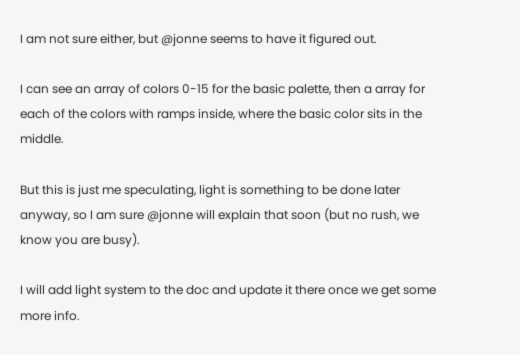I am not sure either, but @jonne seems to have it figured out.

I can see an array of colors 0-15 for the basic palette, then a array for each of the colors with ramps inside, where the basic color sits in the middle.

But this is just me speculating, light is something to be done later anyway, so I am sure @jonne will explain that soon (but no rush, we know you are busy).

I will add light system to the doc and update it there once we get some more info.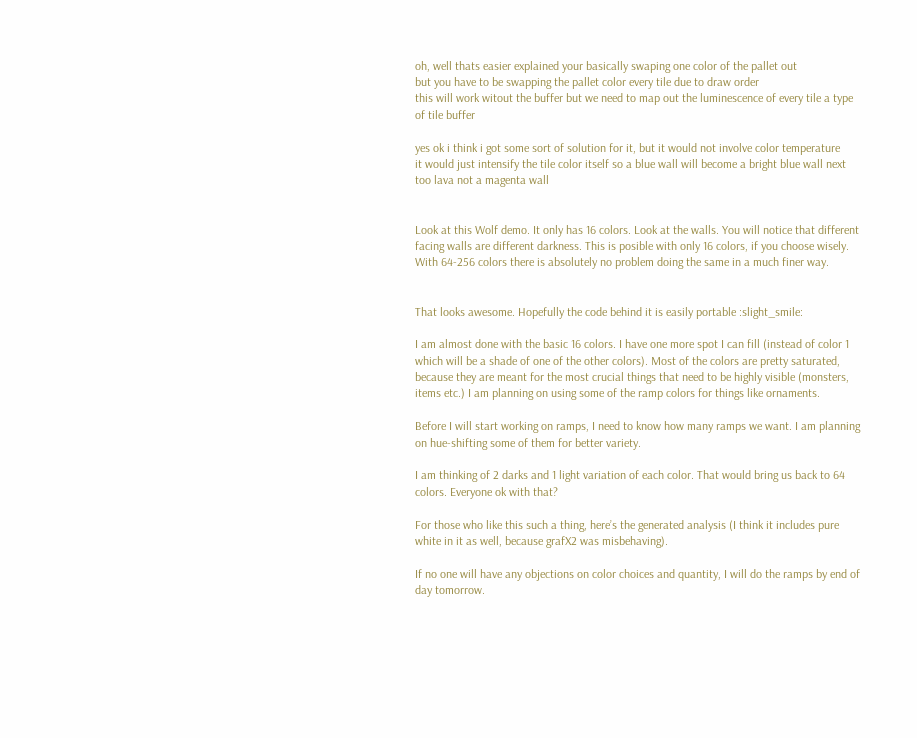oh, well thats easier explained your basically swaping one color of the pallet out
but you have to be swapping the pallet color every tile due to draw order
this will work witout the buffer but we need to map out the luminescence of every tile a type of tile buffer

yes ok i think i got some sort of solution for it, but it would not involve color temperature
it would just intensify the tile color itself so a blue wall will become a bright blue wall next too lava not a magenta wall


Look at this Wolf demo. It only has 16 colors. Look at the walls. You will notice that different facing walls are different darkness. This is posible with only 16 colors, if you choose wisely. With 64-256 colors there is absolutely no problem doing the same in a much finer way.


That looks awesome. Hopefully the code behind it is easily portable :slight_smile:

I am almost done with the basic 16 colors. I have one more spot I can fill (instead of color 1 which will be a shade of one of the other colors). Most of the colors are pretty saturated, because they are meant for the most crucial things that need to be highly visible (monsters, items etc.) I am planning on using some of the ramp colors for things like ornaments.

Before I will start working on ramps, I need to know how many ramps we want. I am planning on hue-shifting some of them for better variety.

I am thinking of 2 darks and 1 light variation of each color. That would bring us back to 64 colors. Everyone ok with that?

For those who like this such a thing, here’s the generated analysis (I think it includes pure white in it as well, because grafX2 was misbehaving).

If no one will have any objections on color choices and quantity, I will do the ramps by end of day tomorrow.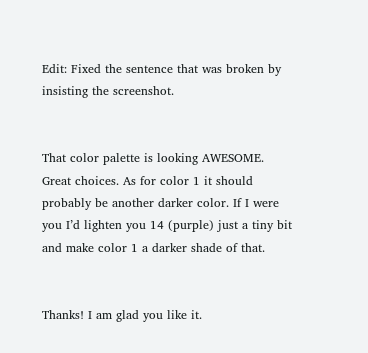Edit: Fixed the sentence that was broken by insisting the screenshot.


That color palette is looking AWESOME. Great choices. As for color 1 it should probably be another darker color. If I were you I’d lighten you 14 (purple) just a tiny bit and make color 1 a darker shade of that.


Thanks! I am glad you like it.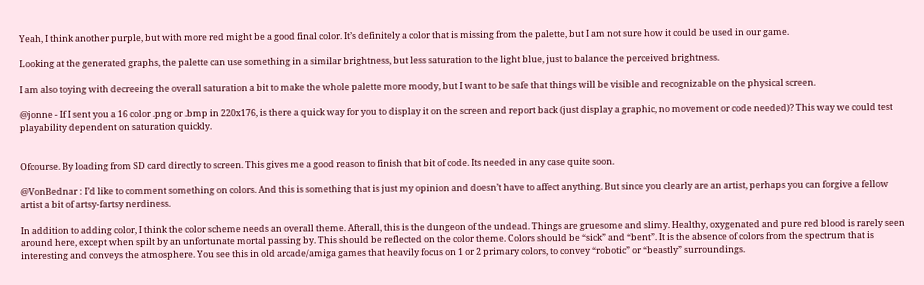Yeah, I think another purple, but with more red might be a good final color. It’s definitely a color that is missing from the palette, but I am not sure how it could be used in our game.

Looking at the generated graphs, the palette can use something in a similar brightness, but less saturation to the light blue, just to balance the perceived brightness.

I am also toying with decreeing the overall saturation a bit to make the whole palette more moody, but I want to be safe that things will be visible and recognizable on the physical screen.

@jonne - If I sent you a 16 color .png or .bmp in 220x176, is there a quick way for you to display it on the screen and report back (just display a graphic, no movement or code needed)? This way we could test playability dependent on saturation quickly.


Ofcourse. By loading from SD card directly to screen. This gives me a good reason to finish that bit of code. Its needed in any case quite soon.

@VonBednar : I’d like to comment something on colors. And this is something that is just my opinion and doesn’t have to affect anything. But since you clearly are an artist, perhaps you can forgive a fellow artist a bit of artsy-fartsy nerdiness.

In addition to adding color, I think the color scheme needs an overall theme. Afterall, this is the dungeon of the undead. Things are gruesome and slimy. Healthy, oxygenated and pure red blood is rarely seen around here, except when spilt by an unfortunate mortal passing by. This should be reflected on the color theme. Colors should be “sick” and “bent”. It is the absence of colors from the spectrum that is interesting and conveys the atmosphere. You see this in old arcade/amiga games that heavily focus on 1 or 2 primary colors, to convey “robotic” or “beastly” surroundings.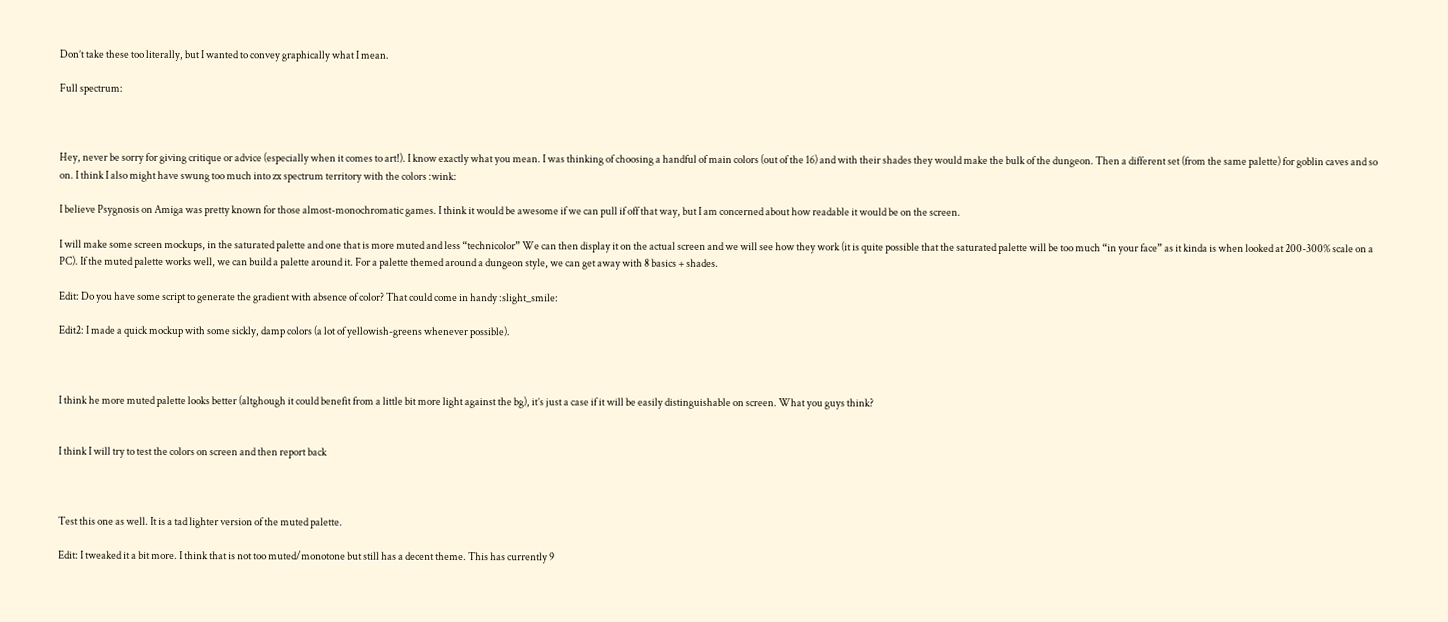Don’t take these too literally, but I wanted to convey graphically what I mean.

Full spectrum:



Hey, never be sorry for giving critique or advice (especially when it comes to art!). I know exactly what you mean. I was thinking of choosing a handful of main colors (out of the 16) and with their shades they would make the bulk of the dungeon. Then a different set (from the same palette) for goblin caves and so on. I think I also might have swung too much into zx spectrum territory with the colors :wink:

I believe Psygnosis on Amiga was pretty known for those almost-monochromatic games. I think it would be awesome if we can pull if off that way, but I am concerned about how readable it would be on the screen.

I will make some screen mockups, in the saturated palette and one that is more muted and less “technicolor” We can then display it on the actual screen and we will see how they work (it is quite possible that the saturated palette will be too much “in your face” as it kinda is when looked at 200-300% scale on a PC). If the muted palette works well, we can build a palette around it. For a palette themed around a dungeon style, we can get away with 8 basics + shades.

Edit: Do you have some script to generate the gradient with absence of color? That could come in handy :slight_smile:

Edit2: I made a quick mockup with some sickly, damp colors (a lot of yellowish-greens whenever possible).



I think he more muted palette looks better (altghough it could benefit from a little bit more light against the bg), it’s just a case if it will be easily distinguishable on screen. What you guys think?


I think I will try to test the colors on screen and then report back



Test this one as well. It is a tad lighter version of the muted palette.

Edit: I tweaked it a bit more. I think that is not too muted/monotone but still has a decent theme. This has currently 9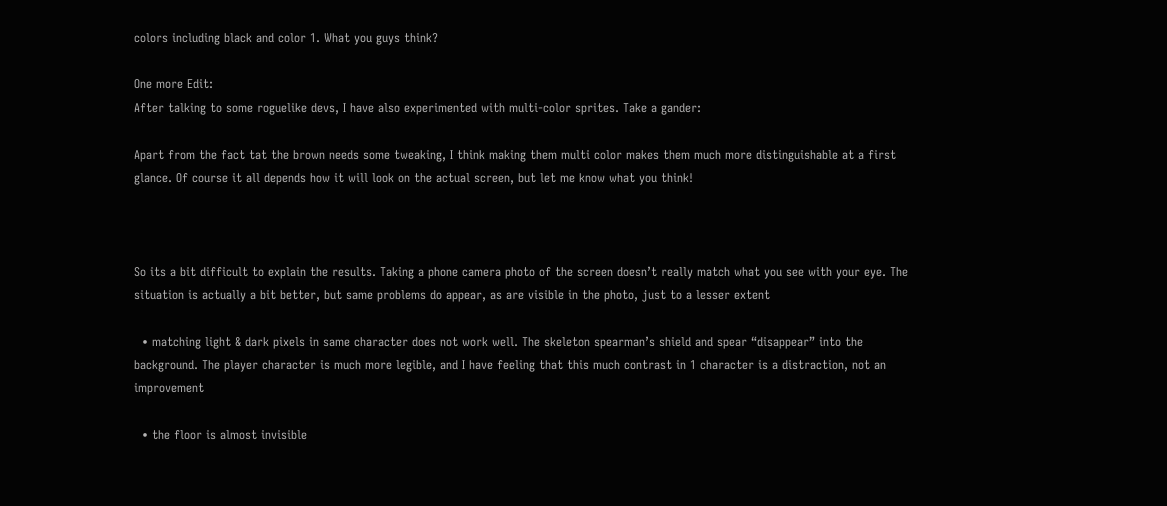colors including black and color 1. What you guys think?

One more Edit:
After talking to some roguelike devs, I have also experimented with multi-color sprites. Take a gander:

Apart from the fact tat the brown needs some tweaking, I think making them multi color makes them much more distinguishable at a first glance. Of course it all depends how it will look on the actual screen, but let me know what you think!



So its a bit difficult to explain the results. Taking a phone camera photo of the screen doesn’t really match what you see with your eye. The situation is actually a bit better, but same problems do appear, as are visible in the photo, just to a lesser extent

  • matching light & dark pixels in same character does not work well. The skeleton spearman’s shield and spear “disappear” into the background. The player character is much more legible, and I have feeling that this much contrast in 1 character is a distraction, not an improvement

  • the floor is almost invisible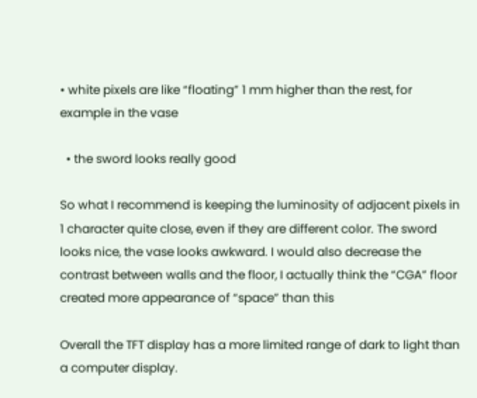• white pixels are like “floating” 1 mm higher than the rest, for example in the vase

  • the sword looks really good

So what I recommend is keeping the luminosity of adjacent pixels in 1 character quite close, even if they are different color. The sword looks nice, the vase looks awkward. I would also decrease the contrast between walls and the floor, I actually think the “CGA” floor created more appearance of “space” than this

Overall the TFT display has a more limited range of dark to light than a computer display.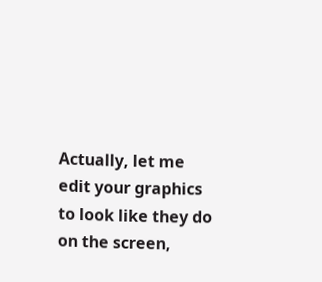Actually, let me edit your graphics to look like they do on the screen,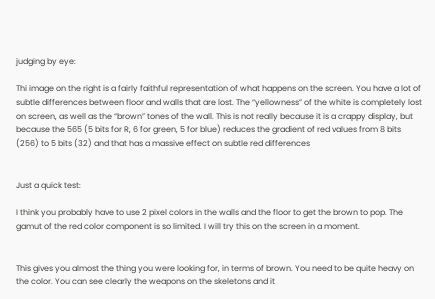judging by eye:

Thi image on the right is a fairly faithful representation of what happens on the screen. You have a lot of subtle differences between floor and walls that are lost. The “yellowness” of the white is completely lost on screen, as well as the “brown” tones of the wall. This is not really because it is a crappy display, but because the 565 (5 bits for R, 6 for green, 5 for blue) reduces the gradient of red values from 8 bits (256) to 5 bits (32) and that has a massive effect on subtle red differences


Just a quick test:

I think you probably have to use 2 pixel colors in the walls and the floor to get the brown to pop. The gamut of the red color component is so limited. I will try this on the screen in a moment.


This gives you almost the thing you were looking for, in terms of brown. You need to be quite heavy on the color. You can see clearly the weapons on the skeletons and it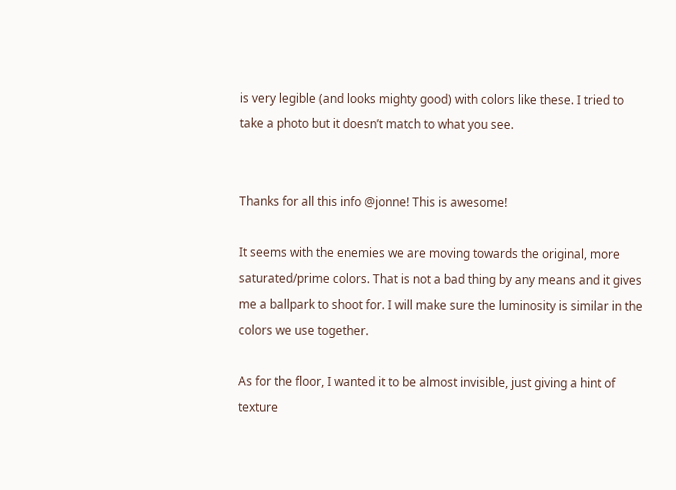is very legible (and looks mighty good) with colors like these. I tried to take a photo but it doesn’t match to what you see.


Thanks for all this info @jonne! This is awesome!

It seems with the enemies we are moving towards the original, more saturated/prime colors. That is not a bad thing by any means and it gives me a ballpark to shoot for. I will make sure the luminosity is similar in the colors we use together.

As for the floor, I wanted it to be almost invisible, just giving a hint of texture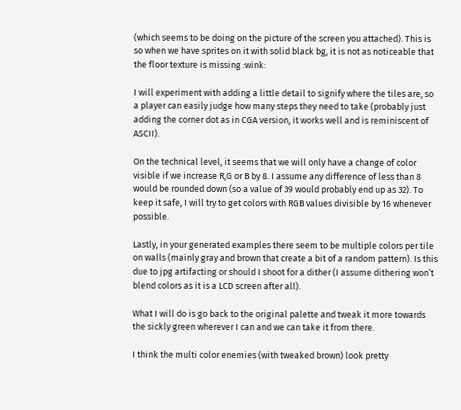(which seems to be doing on the picture of the screen you attached). This is so when we have sprites on it with solid black bg, it is not as noticeable that the floor texture is missing :wink:

I will experiment with adding a little detail to signify where the tiles are, so a player can easily judge how many steps they need to take (probably just adding the corner dot as in CGA version, it works well and is reminiscent of ASCII).

On the technical level, it seems that we will only have a change of color visible if we increase R,G or B by 8. I assume any difference of less than 8 would be rounded down (so a value of 39 would probably end up as 32). To keep it safe, I will try to get colors with RGB values divisible by 16 whenever possible.

Lastly, in your generated examples there seem to be multiple colors per tile on walls (mainly gray and brown that create a bit of a random pattern). Is this due to jpg artifacting or should I shoot for a dither (I assume dithering won’t blend colors as it is a LCD screen after all).

What I will do is go back to the original palette and tweak it more towards the sickly green wherever I can and we can take it from there.

I think the multi color enemies (with tweaked brown) look pretty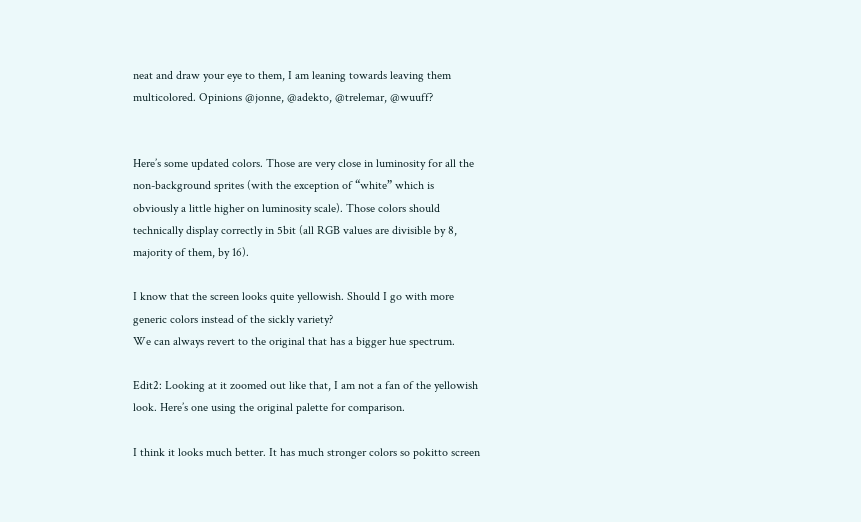neat and draw your eye to them, I am leaning towards leaving them multicolored. Opinions @jonne, @adekto, @trelemar, @wuuff?


Here’s some updated colors. Those are very close in luminosity for all the non-background sprites (with the exception of “white” which is obviously a little higher on luminosity scale). Those colors should technically display correctly in 5bit (all RGB values are divisible by 8, majority of them, by 16).

I know that the screen looks quite yellowish. Should I go with more generic colors instead of the sickly variety?
We can always revert to the original that has a bigger hue spectrum.

Edit2: Looking at it zoomed out like that, I am not a fan of the yellowish look. Here’s one using the original palette for comparison.

I think it looks much better. It has much stronger colors so pokitto screen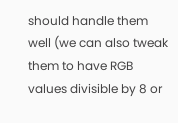should handle them well (we can also tweak them to have RGB values divisible by 8 or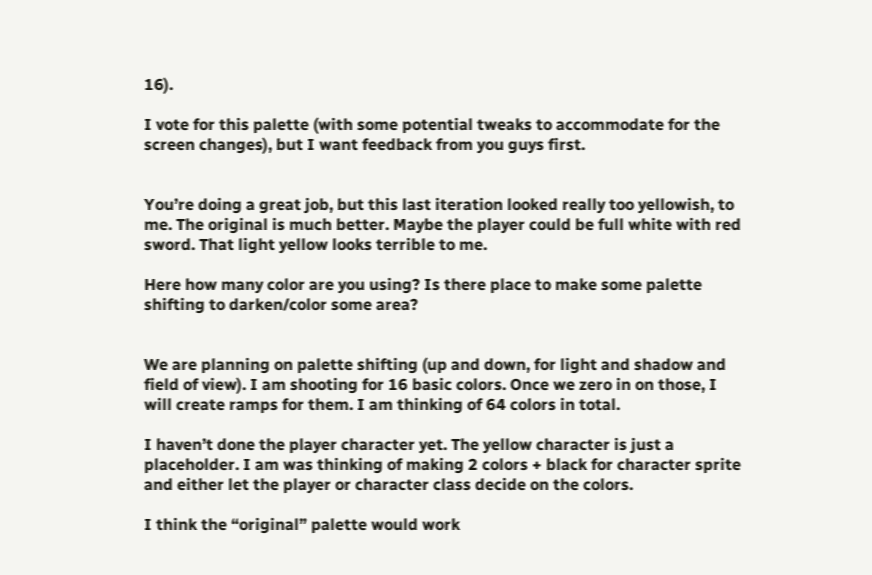16).

I vote for this palette (with some potential tweaks to accommodate for the screen changes), but I want feedback from you guys first.


You’re doing a great job, but this last iteration looked really too yellowish, to me. The original is much better. Maybe the player could be full white with red sword. That light yellow looks terrible to me.

Here how many color are you using? Is there place to make some palette shifting to darken/color some area?


We are planning on palette shifting (up and down, for light and shadow and field of view). I am shooting for 16 basic colors. Once we zero in on those, I will create ramps for them. I am thinking of 64 colors in total.

I haven’t done the player character yet. The yellow character is just a placeholder. I am was thinking of making 2 colors + black for character sprite and either let the player or character class decide on the colors.

I think the “original” palette would work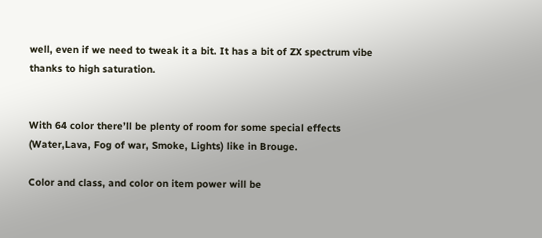well, even if we need to tweak it a bit. It has a bit of ZX spectrum vibe thanks to high saturation.


With 64 color there’ll be plenty of room for some special effects (Water,Lava, Fog of war, Smoke, Lights) like in Brouge.

Color and class, and color on item power will be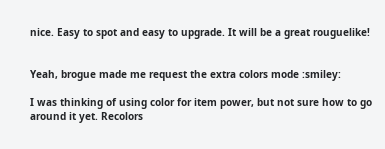nice. Easy to spot and easy to upgrade. It will be a great rouguelike!


Yeah, brogue made me request the extra colors mode :smiley:

I was thinking of using color for item power, but not sure how to go around it yet. Recolors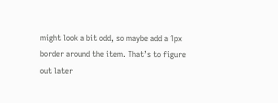might look a bit odd, so maybe add a 1px border around the item. That’s to figure out later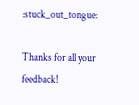:stuck_out_tongue:

Thanks for all your feedback!